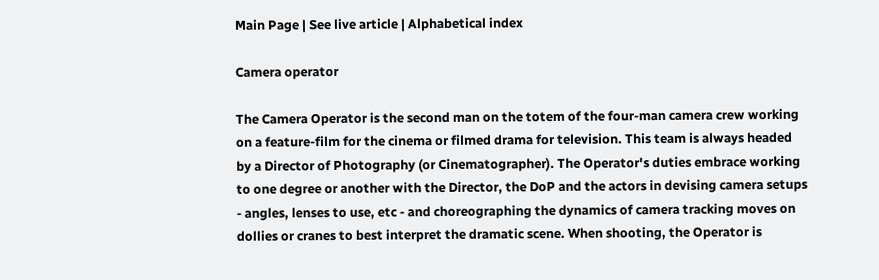Main Page | See live article | Alphabetical index

Camera operator

The Camera Operator is the second man on the totem of the four-man camera crew working on a feature-film for the cinema or filmed drama for television. This team is always headed by a Director of Photography (or Cinematographer). The Operator's duties embrace working to one degree or another with the Director, the DoP and the actors in devising camera setups - angles, lenses to use, etc - and choreographing the dynamics of camera tracking moves on dollies or cranes to best interpret the dramatic scene. When shooting, the Operator is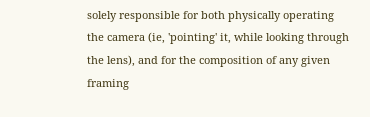solely responsible for both physically operating the camera (ie, 'pointing' it, while looking through the lens), and for the composition of any given framing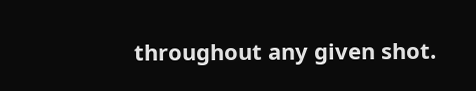throughout any given shot.